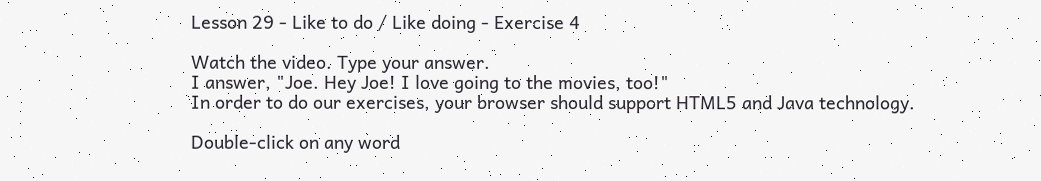Lesson 29 - Like to do / Like doing - Exercise 4

Watch the video. Type your answer.
I answer, "Joe. Hey Joe! I love going to the movies, too!"
In order to do our exercises, your browser should support HTML5 and Java technology.

Double-click on any word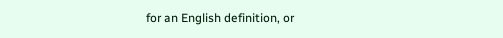for an English definition, or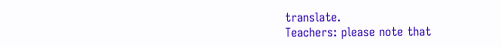translate.
Teachers: please note that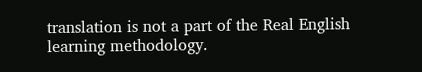translation is not a part of the Real English learning methodology.